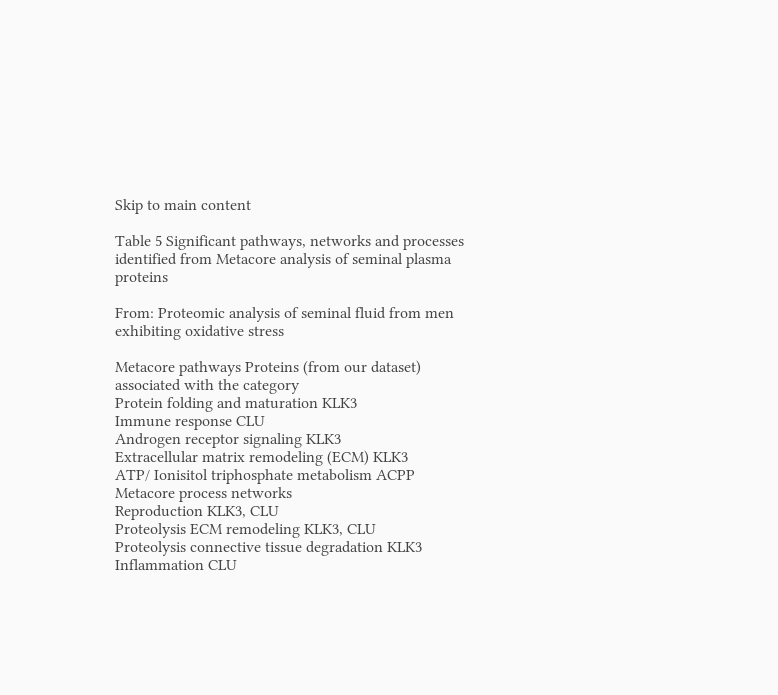Skip to main content

Table 5 Significant pathways, networks and processes identified from Metacore analysis of seminal plasma proteins

From: Proteomic analysis of seminal fluid from men exhibiting oxidative stress

Metacore pathways Proteins (from our dataset) associated with the category
Protein folding and maturation KLK3
Immune response CLU
Androgen receptor signaling KLK3
Extracellular matrix remodeling (ECM) KLK3
ATP/ Ionisitol triphosphate metabolism ACPP
Metacore process networks
Reproduction KLK3, CLU
Proteolysis ECM remodeling KLK3, CLU
Proteolysis connective tissue degradation KLK3
Inflammation CLU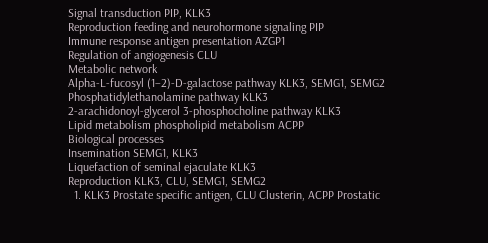Signal transduction PIP, KLK3
Reproduction feeding and neurohormone signaling PIP
Immune response antigen presentation AZGP1
Regulation of angiogenesis CLU
Metabolic network
Alpha-L-fucosyl (1–2)-D-galactose pathway KLK3, SEMG1, SEMG2
Phosphatidylethanolamine pathway KLK3
2-arachidonoyl-glycerol 3-phosphocholine pathway KLK3
Lipid metabolism phospholipid metabolism ACPP
Biological processes
Insemination SEMG1, KLK3
Liquefaction of seminal ejaculate KLK3
Reproduction KLK3, CLU, SEMG1, SEMG2
  1. KLK3 Prostate specific antigen, CLU Clusterin, ACPP Prostatic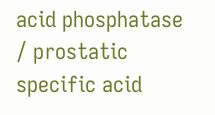acid phosphatase / prostatic specific acid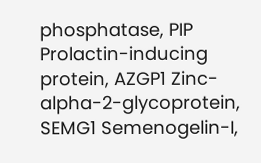phosphatase, PIP Prolactin-inducing protein, AZGP1 Zinc-alpha-2-glycoprotein, SEMG1 Semenogelin-I,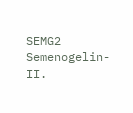SEMG2 Semenogelin-II.